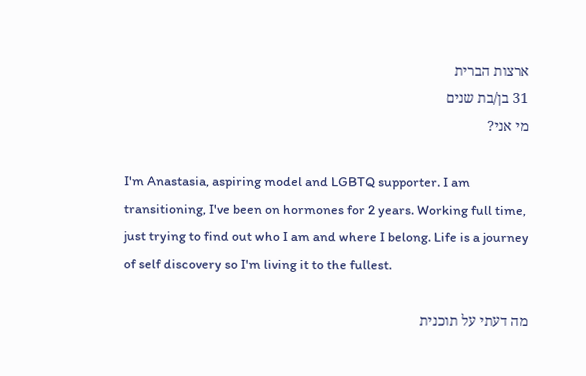ארצות הברית
31 בן/בת שנים
מי אני?

I'm Anastasia, aspiring model and LGBTQ supporter. I am transitioning, I've been on hormones for 2 years. Working full time, just trying to find out who I am and where I belong. Life is a journey of self discovery so I'm living it to the fullest.

מה דעתי על תוכנית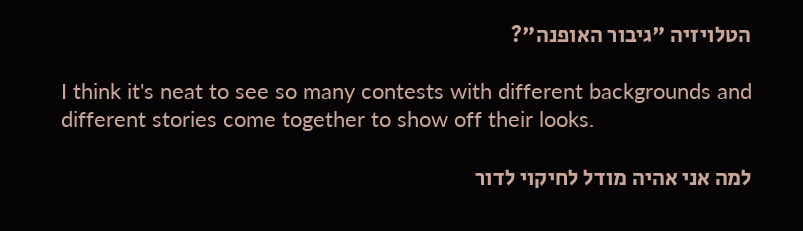הטלויזיה "גיבור האופנה"?

I think it's neat to see so many contests with different backgrounds and different stories come together to show off their looks.

למה אני אהיה מודל לחיקוי לדור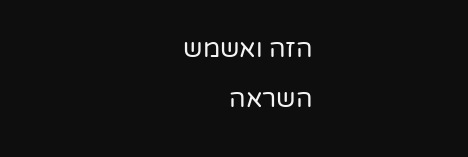הזה ואשמש השראה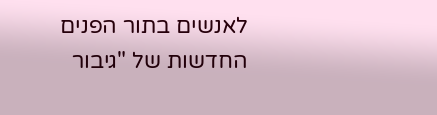לאנשים בתור הפנים החדשות של "גיבור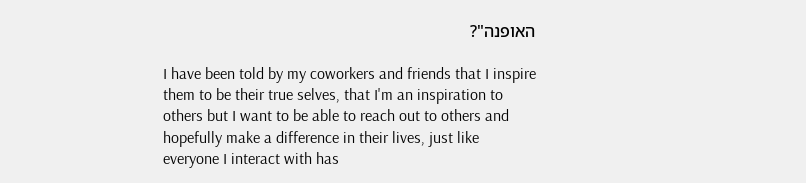האופנה"?

I have been told by my coworkers and friends that I inspire them to be their true selves, that I'm an inspiration to others but I want to be able to reach out to others and hopefully make a difference in their lives, just like everyone I interact with has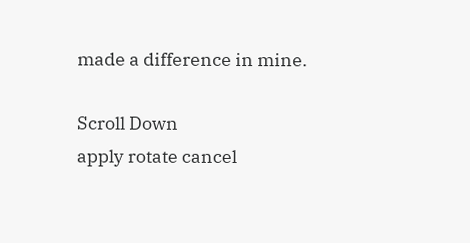made a difference in mine.

Scroll Down
apply rotate cancel